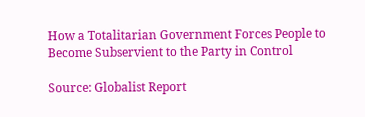How a Totalitarian Government Forces People to Become Subservient to the Party in Control

Source: Globalist Report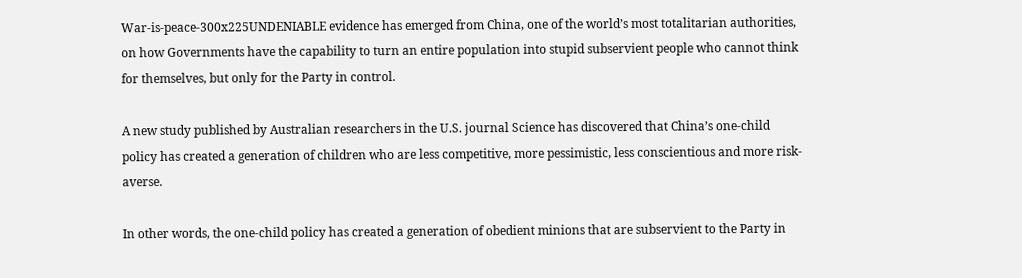War-is-peace-300x225UNDENIABLE evidence has emerged from China, one of the world’s most totalitarian authorities, on how Governments have the capability to turn an entire population into stupid subservient people who cannot think for themselves, but only for the Party in control.

A new study published by Australian researchers in the U.S. journal Science has discovered that China’s one-child policy has created a generation of children who are less competitive, more pessimistic, less conscientious and more risk-averse.

In other words, the one-child policy has created a generation of obedient minions that are subservient to the Party in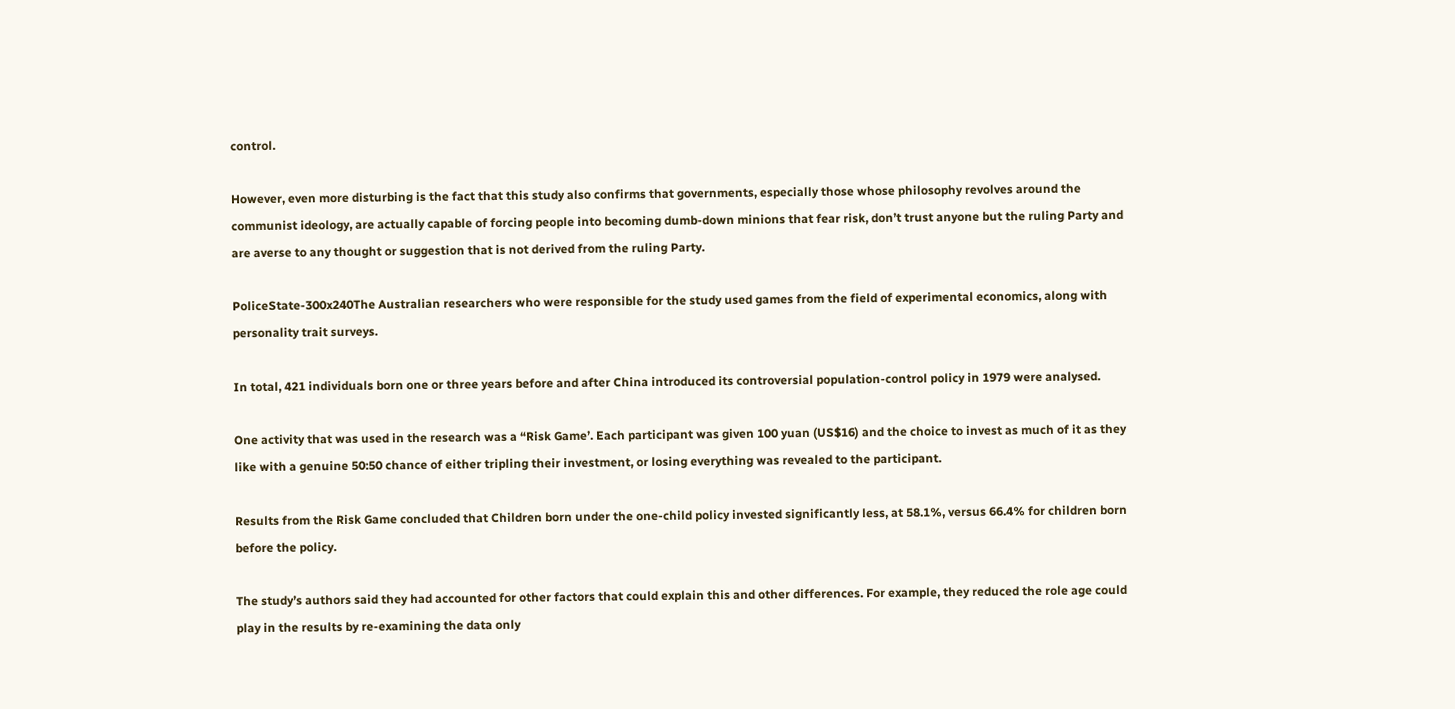control.

However, even more disturbing is the fact that this study also confirms that governments, especially those whose philosophy revolves around the communist ideology, are actually capable of forcing people into becoming dumb-down minions that fear risk, don’t trust anyone but the ruling Party and are averse to any thought or suggestion that is not derived from the ruling Party.

PoliceState-300x240The Australian researchers who were responsible for the study used games from the field of experimental economics, along with personality trait surveys.

In total, 421 individuals born one or three years before and after China introduced its controversial population-control policy in 1979 were analysed.

One activity that was used in the research was a “Risk Game’. Each participant was given 100 yuan (US$16) and the choice to invest as much of it as they like with a genuine 50:50 chance of either tripling their investment, or losing everything was revealed to the participant.

Results from the Risk Game concluded that Children born under the one-child policy invested significantly less, at 58.1%, versus 66.4% for children born before the policy.

The study’s authors said they had accounted for other factors that could explain this and other differences. For example, they reduced the role age could play in the results by re-examining the data only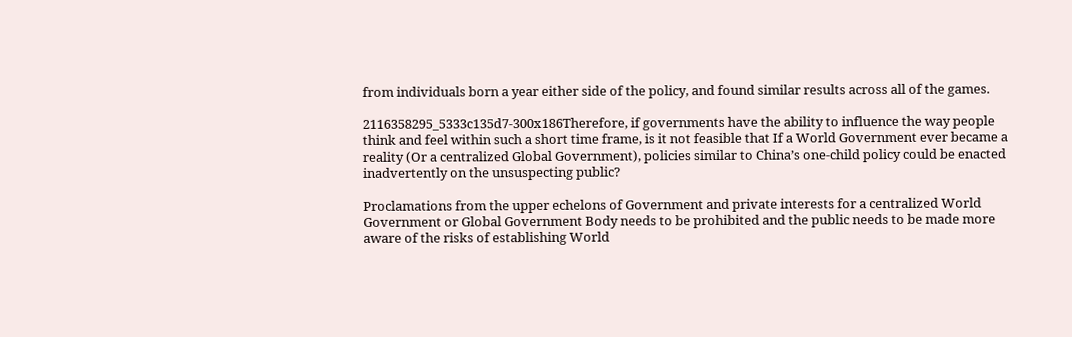from individuals born a year either side of the policy, and found similar results across all of the games.

2116358295_5333c135d7-300x186Therefore, if governments have the ability to influence the way people think and feel within such a short time frame, is it not feasible that If a World Government ever became a reality (Or a centralized Global Government), policies similar to China’s one-child policy could be enacted inadvertently on the unsuspecting public?

Proclamations from the upper echelons of Government and private interests for a centralized World Government or Global Government Body needs to be prohibited and the public needs to be made more aware of the risks of establishing World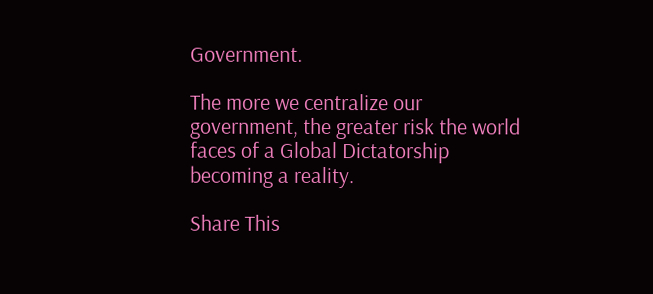Government.

The more we centralize our government, the greater risk the world faces of a Global Dictatorship becoming a reality.

Share This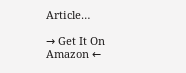Article…

→ Get It On Amazon ←